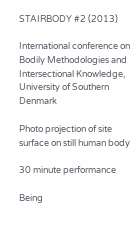STAIRBODY #2 (2013)

International conference on Bodily Methodologies and Intersectional Knowledge, University of Southern Denmark

Photo projection of site surface on still human body

30 minute performance

Being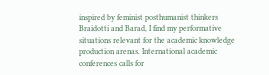inspired by feminist posthumanist thinkers Braidotti and Barad, I find my performative situations relevant for the academic knowledge production arenas. International academic conferences calls for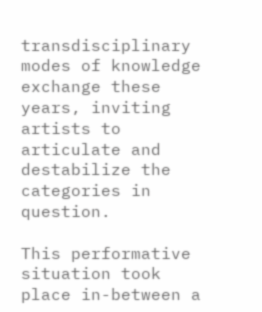transdisciplinary modes of knowledge exchange these years, inviting artists to articulate and destabilize the categories in question.

This performative situation took place in-between a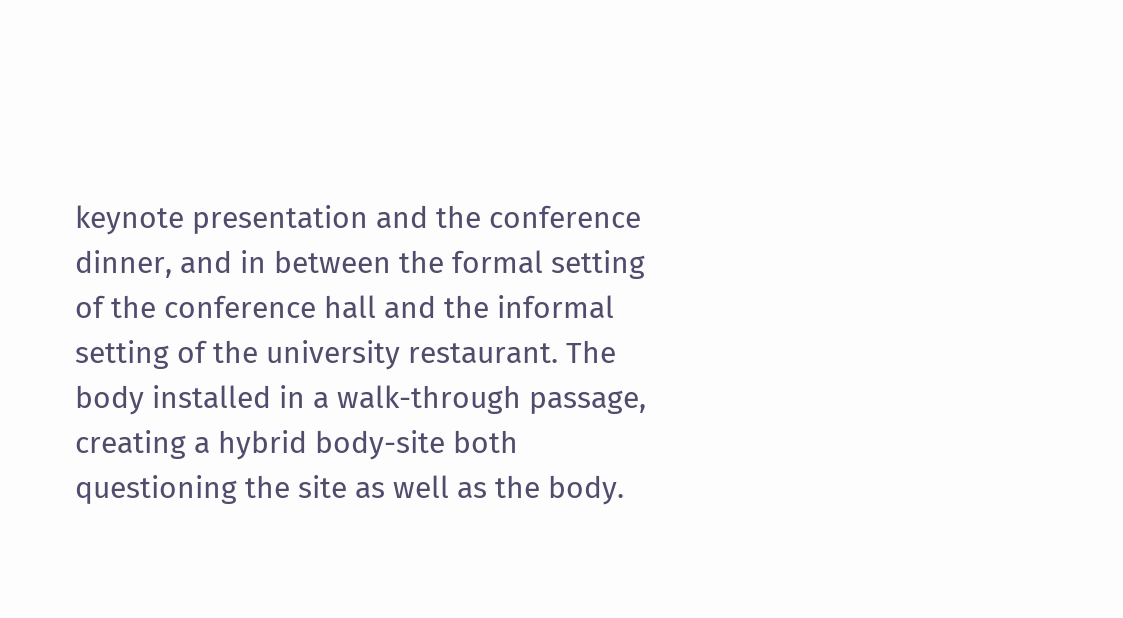keynote presentation and the conference dinner, and in between the formal setting of the conference hall and the informal setting of the university restaurant. The body installed in a walk-through passage, creating a hybrid body-site both questioning the site as well as the body.